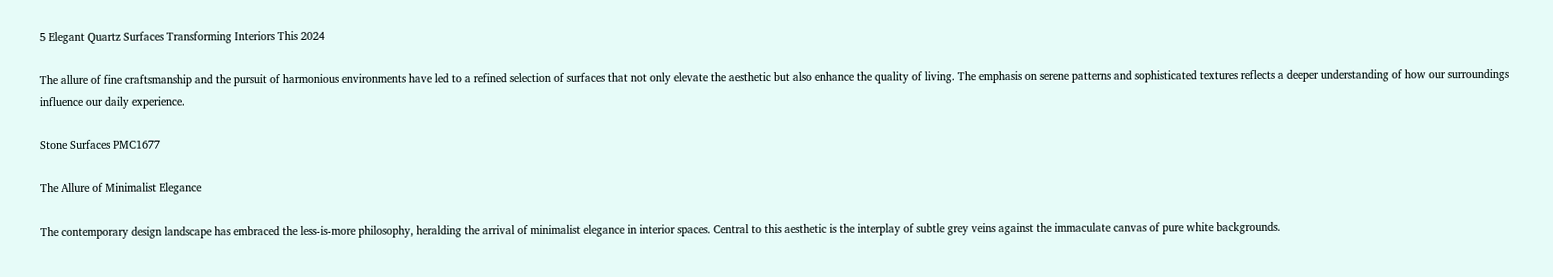5 Elegant Quartz Surfaces Transforming Interiors This 2024

The allure of fine craftsmanship and the pursuit of harmonious environments have led to a refined selection of surfaces that not only elevate the aesthetic but also enhance the quality of living. The emphasis on serene patterns and sophisticated textures reflects a deeper understanding of how our surroundings influence our daily experience.

Stone Surfaces PMC1677

The Allure of Minimalist Elegance

The contemporary design landscape has embraced the less-is-more philosophy, heralding the arrival of minimalist elegance in interior spaces. Central to this aesthetic is the interplay of subtle grey veins against the immaculate canvas of pure white backgrounds.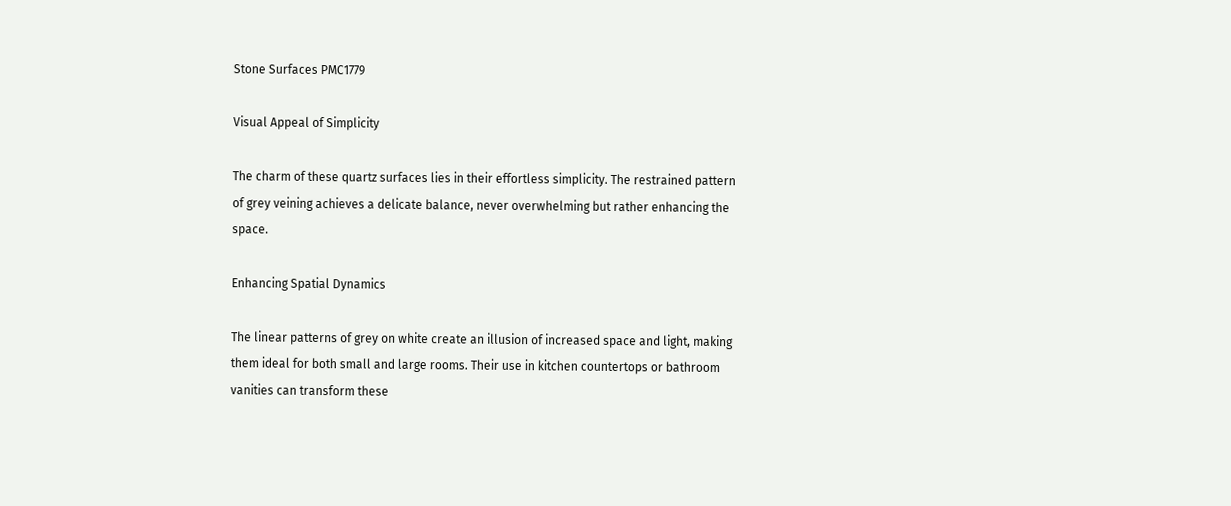Stone Surfaces PMC1779

Visual Appeal of Simplicity

The charm of these quartz surfaces lies in their effortless simplicity. The restrained pattern of grey veining achieves a delicate balance, never overwhelming but rather enhancing the space.

Enhancing Spatial Dynamics

The linear patterns of grey on white create an illusion of increased space and light, making them ideal for both small and large rooms. Their use in kitchen countertops or bathroom vanities can transform these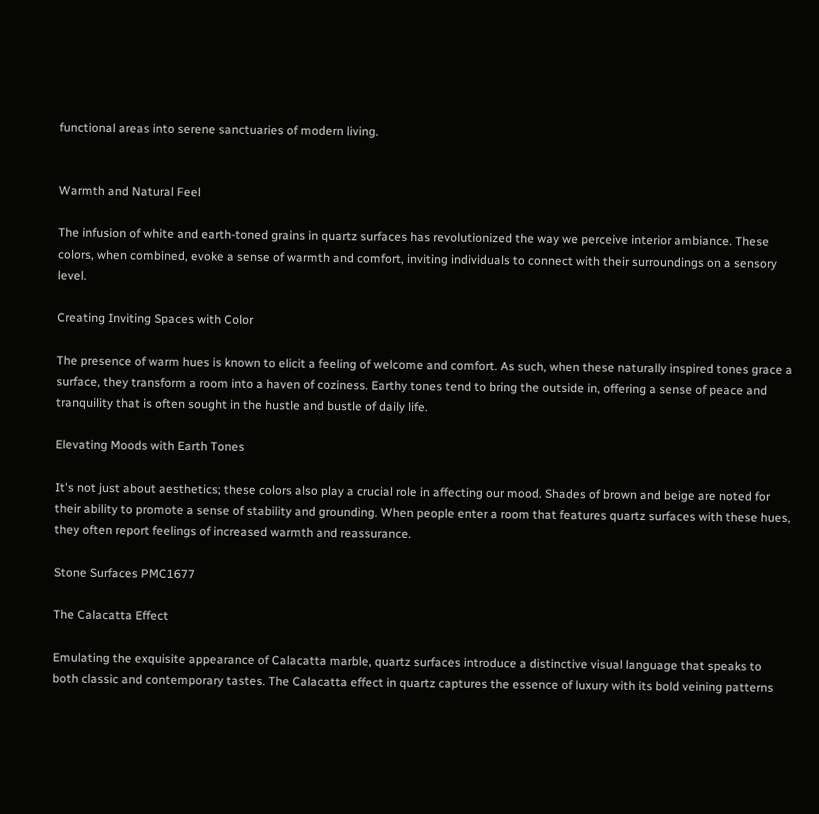functional areas into serene sanctuaries of modern living.


Warmth and Natural Feel

The infusion of white and earth-toned grains in quartz surfaces has revolutionized the way we perceive interior ambiance. These colors, when combined, evoke a sense of warmth and comfort, inviting individuals to connect with their surroundings on a sensory level.

Creating Inviting Spaces with Color

The presence of warm hues is known to elicit a feeling of welcome and comfort. As such, when these naturally inspired tones grace a surface, they transform a room into a haven of coziness. Earthy tones tend to bring the outside in, offering a sense of peace and tranquility that is often sought in the hustle and bustle of daily life.

Elevating Moods with Earth Tones

It's not just about aesthetics; these colors also play a crucial role in affecting our mood. Shades of brown and beige are noted for their ability to promote a sense of stability and grounding. When people enter a room that features quartz surfaces with these hues, they often report feelings of increased warmth and reassurance.

Stone Surfaces PMC1677

The Calacatta Effect

Emulating the exquisite appearance of Calacatta marble, quartz surfaces introduce a distinctive visual language that speaks to both classic and contemporary tastes. The Calacatta effect in quartz captures the essence of luxury with its bold veining patterns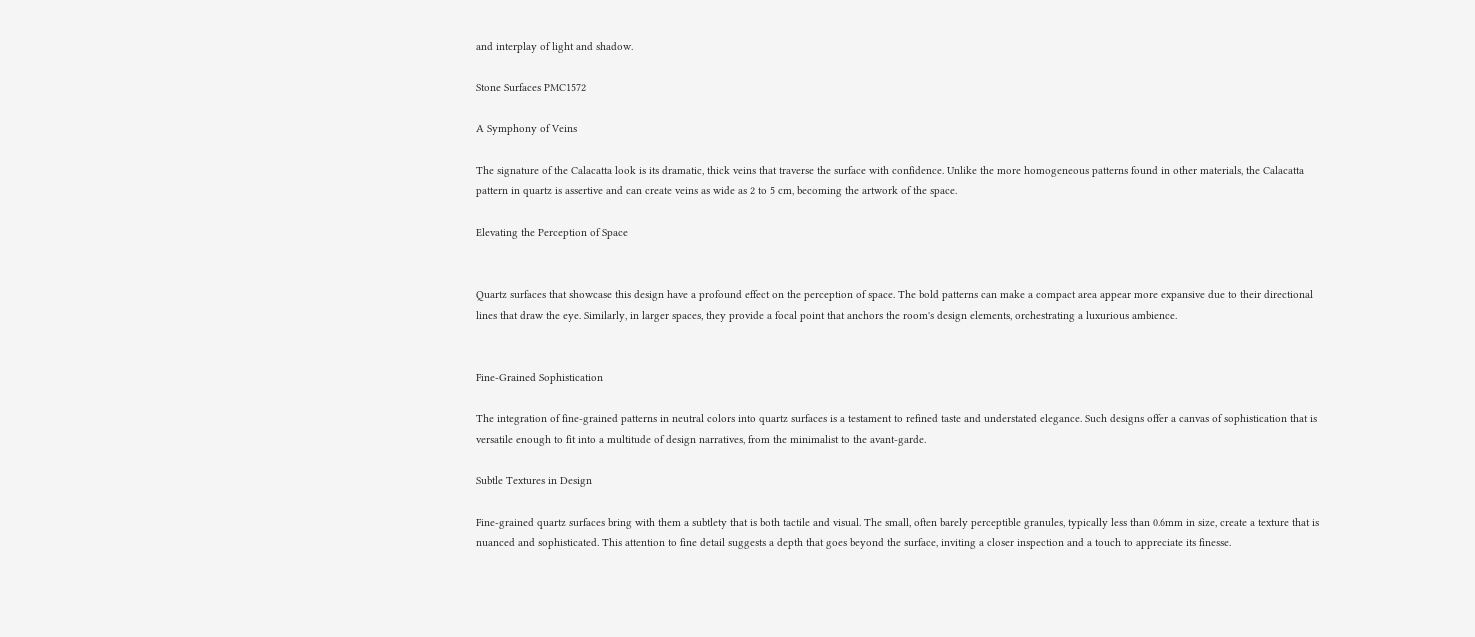and interplay of light and shadow.

Stone Surfaces PMC1572

A Symphony of Veins

The signature of the Calacatta look is its dramatic, thick veins that traverse the surface with confidence. Unlike the more homogeneous patterns found in other materials, the Calacatta pattern in quartz is assertive and can create veins as wide as 2 to 5 cm, becoming the artwork of the space.

Elevating the Perception of Space


Quartz surfaces that showcase this design have a profound effect on the perception of space. The bold patterns can make a compact area appear more expansive due to their directional lines that draw the eye. Similarly, in larger spaces, they provide a focal point that anchors the room's design elements, orchestrating a luxurious ambience.


Fine-Grained Sophistication

The integration of fine-grained patterns in neutral colors into quartz surfaces is a testament to refined taste and understated elegance. Such designs offer a canvas of sophistication that is versatile enough to fit into a multitude of design narratives, from the minimalist to the avant-garde.

Subtle Textures in Design

Fine-grained quartz surfaces bring with them a subtlety that is both tactile and visual. The small, often barely perceptible granules, typically less than 0.6mm in size, create a texture that is nuanced and sophisticated. This attention to fine detail suggests a depth that goes beyond the surface, inviting a closer inspection and a touch to appreciate its finesse.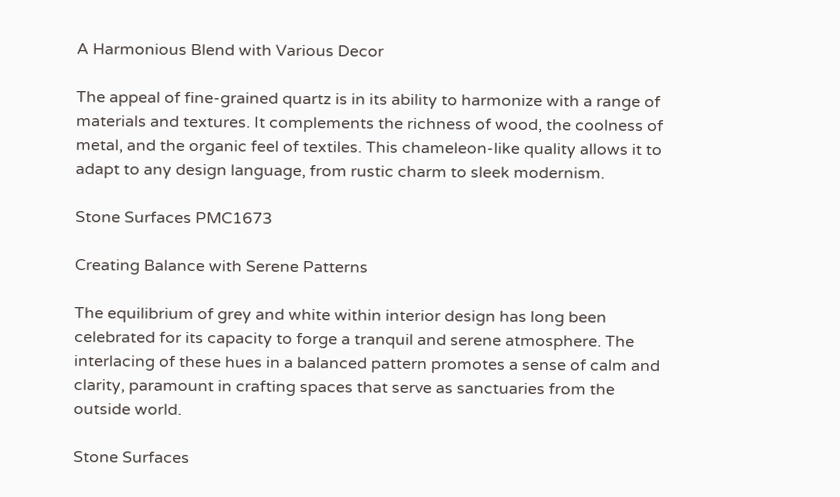A Harmonious Blend with Various Decor

The appeal of fine-grained quartz is in its ability to harmonize with a range of materials and textures. It complements the richness of wood, the coolness of metal, and the organic feel of textiles. This chameleon-like quality allows it to adapt to any design language, from rustic charm to sleek modernism.

Stone Surfaces PMC1673

Creating Balance with Serene Patterns

The equilibrium of grey and white within interior design has long been celebrated for its capacity to forge a tranquil and serene atmosphere. The interlacing of these hues in a balanced pattern promotes a sense of calm and clarity, paramount in crafting spaces that serve as sanctuaries from the outside world.

Stone Surfaces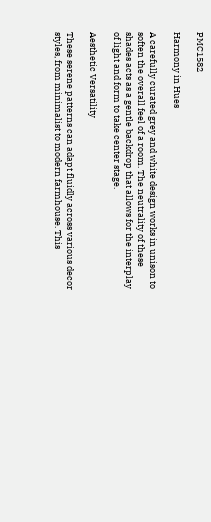PMC1582

Harmony in Hues

A carefully curated grey and white design works in unison to soften the overall feel of a room. The neutrality of these shades acts as a gentle backdrop that allows for the interplay of light and form to take center stage.

Aesthetic Versatility

These serene patterns can adapt fluidly across various decor styles, from minimalist to modern farmhouse. This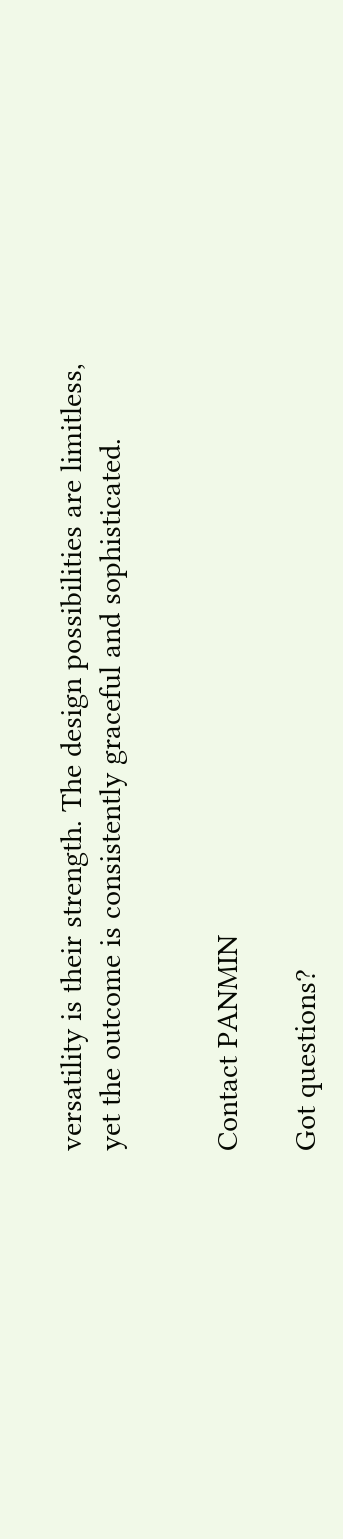versatility is their strength. The design possibilities are limitless, yet the outcome is consistently graceful and sophisticated.


Contact PANMIN

Got questions?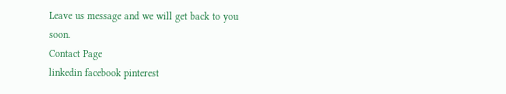Leave us message and we will get back to you soon.
Contact Page
linkedin facebook pinterest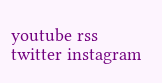youtube rss twitter instagram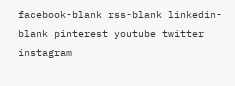facebook-blank rss-blank linkedin-blank pinterest youtube twitter instagram